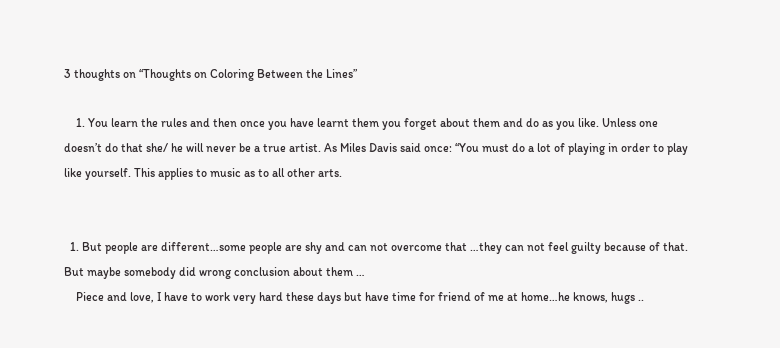3 thoughts on “Thoughts on Coloring Between the Lines”

    1. You learn the rules and then once you have learnt them you forget about them and do as you like. Unless one doesn’t do that she/ he will never be a true artist. As Miles Davis said once: “You must do a lot of playing in order to play like yourself. This applies to music as to all other arts.


  1. But people are different…some people are shy and can not overcome that …they can not feel guilty because of that. But maybe somebody did wrong conclusion about them …
    Piece and love, I have to work very hard these days but have time for friend of me at home…he knows, hugs ..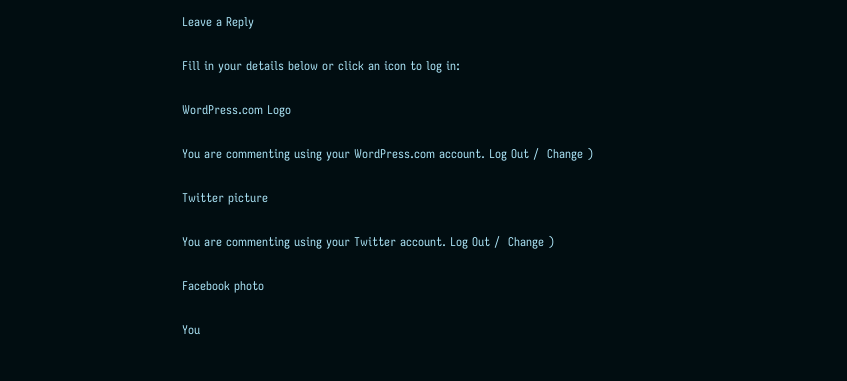Leave a Reply

Fill in your details below or click an icon to log in:

WordPress.com Logo

You are commenting using your WordPress.com account. Log Out /  Change )

Twitter picture

You are commenting using your Twitter account. Log Out /  Change )

Facebook photo

You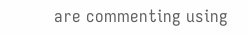are commenting using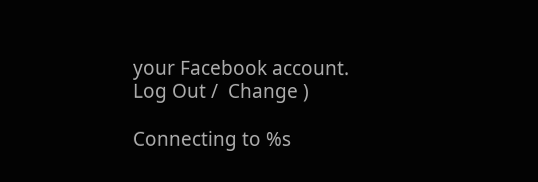your Facebook account. Log Out /  Change )

Connecting to %s